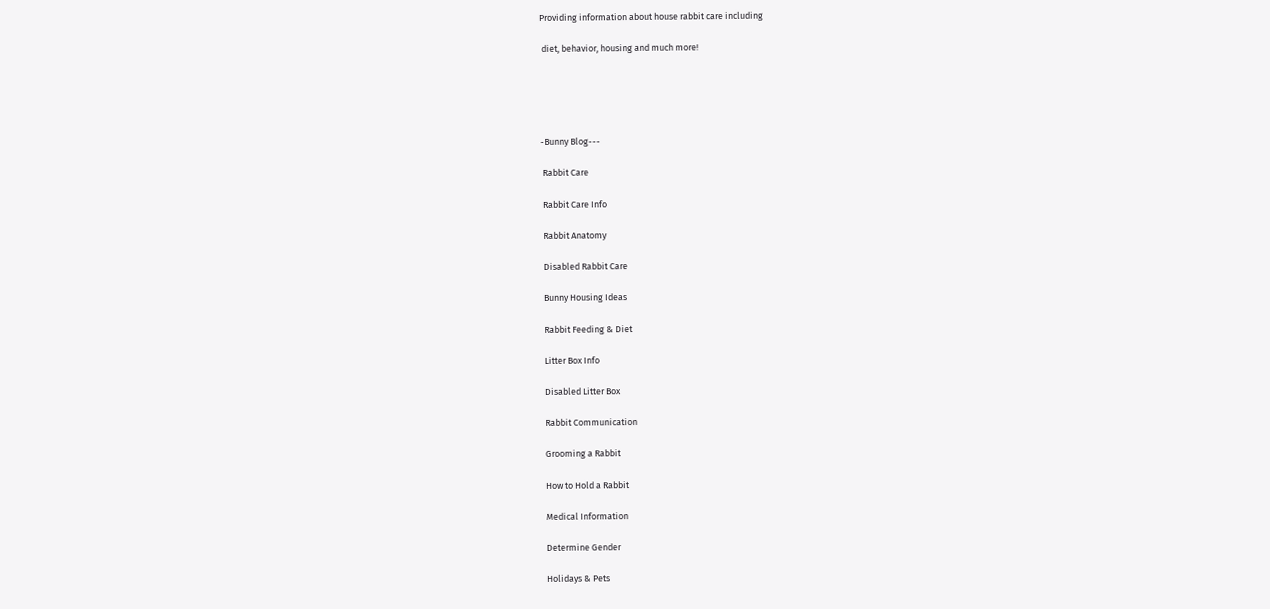Providing information about house rabbit care including

 diet, behavior, housing and much more!





-Bunny Blog---

 Rabbit Care

 Rabbit Care Info

 Rabbit Anatomy

 Disabled Rabbit Care

 Bunny Housing Ideas

 Rabbit Feeding & Diet

 Litter Box Info

 Disabled Litter Box

 Rabbit Communication

 Grooming a Rabbit

 How to Hold a Rabbit

 Medical Information

 Determine Gender

 Holidays & Pets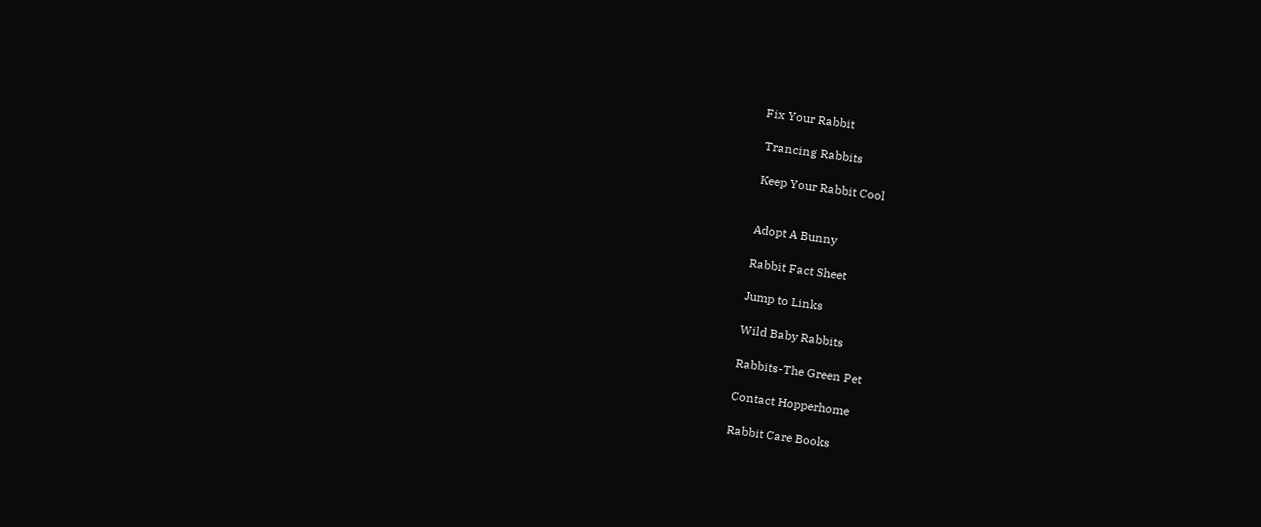Fix Your Rabbit

 Trancing Rabbits

 Keep Your Rabbit Cool


 Adopt A Bunny

 Rabbit Fact Sheet

 Jump to Links

 Wild Baby Rabbits

 Rabbits-The Green Pet

 Contact Hopperhome

 Rabbit Care Books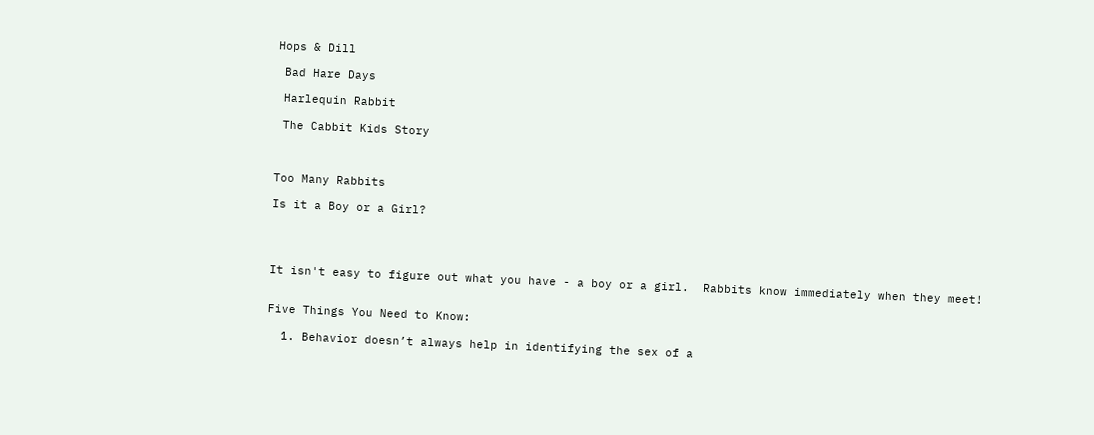Hops & Dill

 Bad Hare Days

 Harlequin Rabbit

 The Cabbit Kids Story



Too Many Rabbits

Is it a Boy or a Girl?




It isn't easy to figure out what you have - a boy or a girl.  Rabbits know immediately when they meet!


Five Things You Need to Know:

  1. Behavior doesn’t always help in identifying the sex of a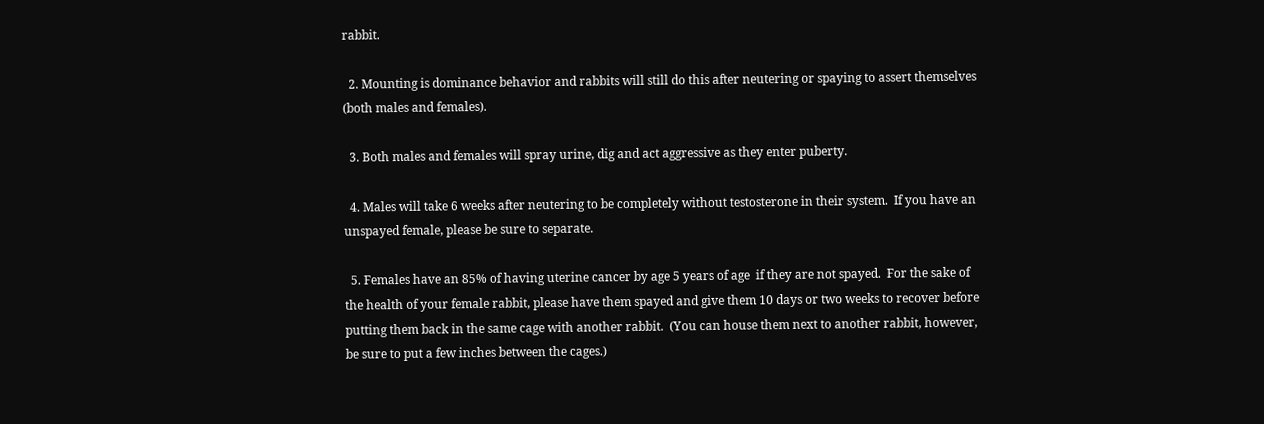rabbit.

  2. Mounting is dominance behavior and rabbits will still do this after neutering or spaying to assert themselves (both males and females).

  3. Both males and females will spray urine, dig and act aggressive as they enter puberty.

  4. Males will take 6 weeks after neutering to be completely without testosterone in their system.  If you have an unspayed female, please be sure to separate.

  5. Females have an 85% of having uterine cancer by age 5 years of age  if they are not spayed.  For the sake of the health of your female rabbit, please have them spayed and give them 10 days or two weeks to recover before putting them back in the same cage with another rabbit.  (You can house them next to another rabbit, however, be sure to put a few inches between the cages.)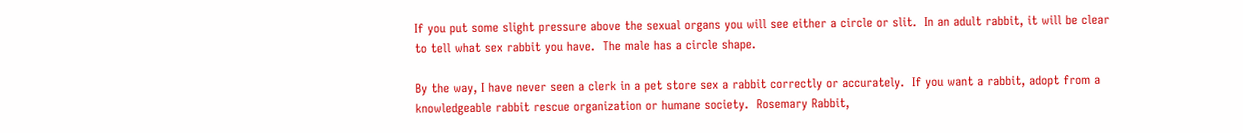If you put some slight pressure above the sexual organs you will see either a circle or slit.  In an adult rabbit, it will be clear to tell what sex rabbit you have.  The male has a circle shape.

By the way, I have never seen a clerk in a pet store sex a rabbit correctly or accurately.  If you want a rabbit, adopt from a knowledgeable rabbit rescue organization or humane society.  Rosemary Rabbit,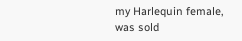my Harlequin female, was sold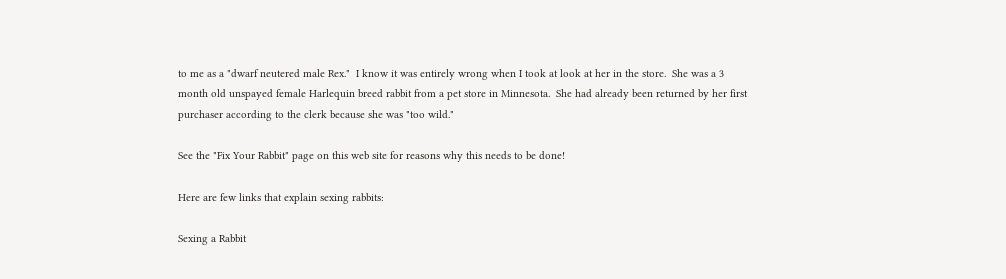to me as a "dwarf neutered male Rex."  I know it was entirely wrong when I took at look at her in the store.  She was a 3 month old unspayed female Harlequin breed rabbit from a pet store in Minnesota.  She had already been returned by her first purchaser according to the clerk because she was "too wild."

See the "Fix Your Rabbit" page on this web site for reasons why this needs to be done!

Here are few links that explain sexing rabbits:

Sexing a Rabbit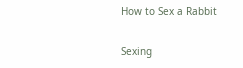How to Sex a Rabbit

Sexing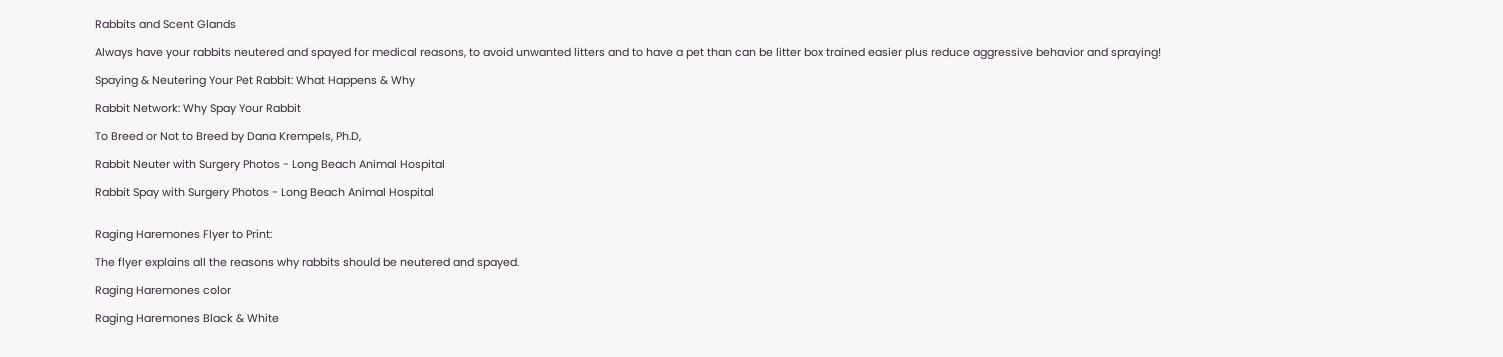Rabbits and Scent Glands

Always have your rabbits neutered and spayed for medical reasons, to avoid unwanted litters and to have a pet than can be litter box trained easier plus reduce aggressive behavior and spraying!

Spaying & Neutering Your Pet Rabbit: What Happens & Why

Rabbit Network: Why Spay Your Rabbit

To Breed or Not to Breed by Dana Krempels, Ph.D,

Rabbit Neuter with Surgery Photos - Long Beach Animal Hospital

Rabbit Spay with Surgery Photos - Long Beach Animal Hospital


Raging Haremones Flyer to Print:

The flyer explains all the reasons why rabbits should be neutered and spayed.

Raging Haremones color

Raging Haremones Black & White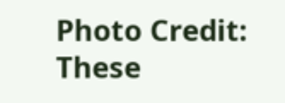Photo Credit:  These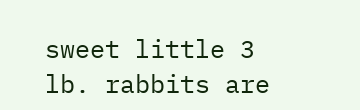sweet little 3 lb. rabbits are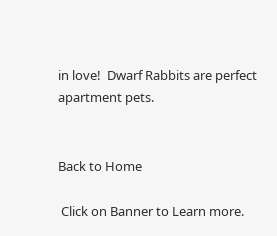in love!  Dwarf Rabbits are perfect apartment pets.


Back to Home

 Click on Banner to Learn more.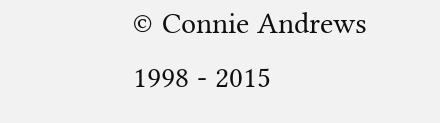© Connie Andrews 1998 - 2015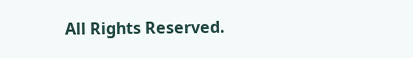All Rights Reserved.